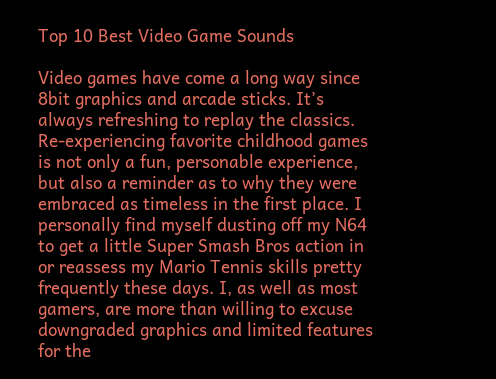Top 10 Best Video Game Sounds

Video games have come a long way since 8bit graphics and arcade sticks. It’s always refreshing to replay the classics. Re-experiencing favorite childhood games is not only a fun, personable experience, but also a reminder as to why they were embraced as timeless in the first place. I personally find myself dusting off my N64 to get a little Super Smash Bros action in or reassess my Mario Tennis skills pretty frequently these days. I, as well as most gamers, are more than willing to excuse downgraded graphics and limited features for the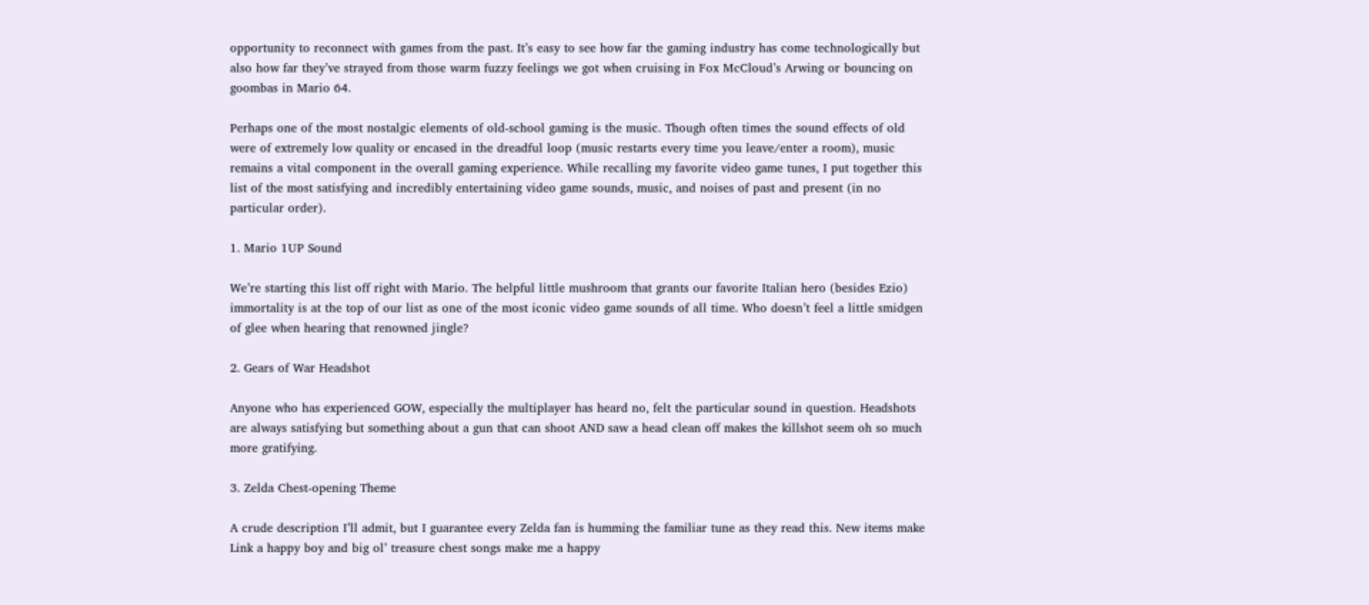opportunity to reconnect with games from the past. It’s easy to see how far the gaming industry has come technologically but also how far they’ve strayed from those warm fuzzy feelings we got when cruising in Fox McCloud’s Arwing or bouncing on goombas in Mario 64.

Perhaps one of the most nostalgic elements of old-school gaming is the music. Though often times the sound effects of old were of extremely low quality or encased in the dreadful loop (music restarts every time you leave/enter a room), music remains a vital component in the overall gaming experience. While recalling my favorite video game tunes, I put together this list of the most satisfying and incredibly entertaining video game sounds, music, and noises of past and present (in no particular order).

1. Mario 1UP Sound

We’re starting this list off right with Mario. The helpful little mushroom that grants our favorite Italian hero (besides Ezio) immortality is at the top of our list as one of the most iconic video game sounds of all time. Who doesn’t feel a little smidgen of glee when hearing that renowned jingle?

2. Gears of War Headshot

Anyone who has experienced GOW, especially the multiplayer has heard no, felt the particular sound in question. Headshots are always satisfying but something about a gun that can shoot AND saw a head clean off makes the killshot seem oh so much more gratifying.

3. Zelda Chest-opening Theme

A crude description I’ll admit, but I guarantee every Zelda fan is humming the familiar tune as they read this. New items make Link a happy boy and big ol’ treasure chest songs make me a happy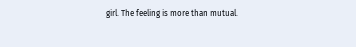girl. The feeling is more than mutual.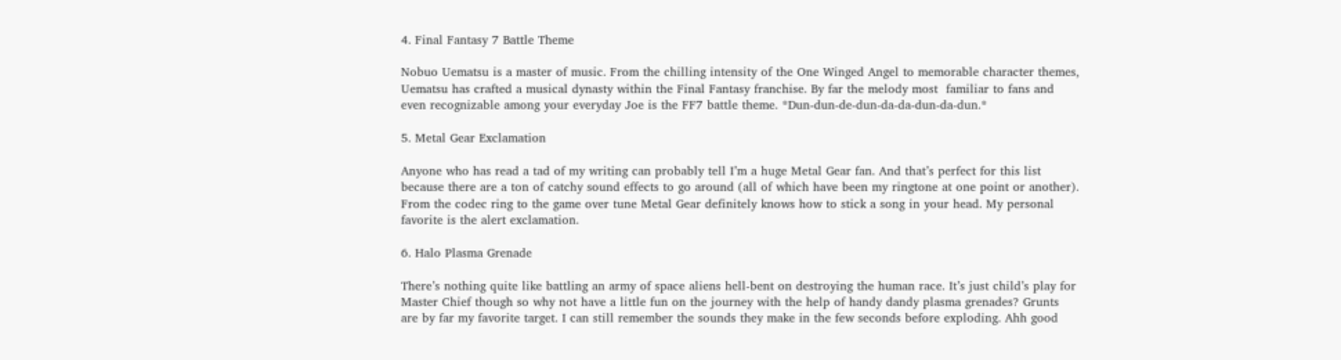4. Final Fantasy 7 Battle Theme

Nobuo Uematsu is a master of music. From the chilling intensity of the One Winged Angel to memorable character themes, Uematsu has crafted a musical dynasty within the Final Fantasy franchise. By far the melody most  familiar to fans and even recognizable among your everyday Joe is the FF7 battle theme. *Dun-dun-de-dun-da-da-dun-da-dun.*

5. Metal Gear Exclamation

Anyone who has read a tad of my writing can probably tell I’m a huge Metal Gear fan. And that’s perfect for this list because there are a ton of catchy sound effects to go around (all of which have been my ringtone at one point or another). From the codec ring to the game over tune Metal Gear definitely knows how to stick a song in your head. My personal favorite is the alert exclamation.

6. Halo Plasma Grenade

There’s nothing quite like battling an army of space aliens hell-bent on destroying the human race. It’s just child’s play for Master Chief though so why not have a little fun on the journey with the help of handy dandy plasma grenades? Grunts are by far my favorite target. I can still remember the sounds they make in the few seconds before exploding. Ahh good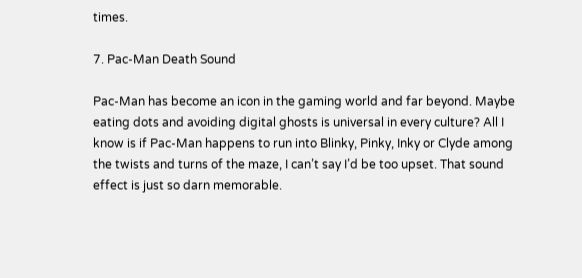times.

7. Pac-Man Death Sound

Pac-Man has become an icon in the gaming world and far beyond. Maybe eating dots and avoiding digital ghosts is universal in every culture? All I know is if Pac-Man happens to run into Blinky, Pinky, Inky or Clyde among the twists and turns of the maze, I can’t say I’d be too upset. That sound effect is just so darn memorable.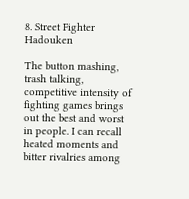8. Street Fighter Hadouken

The button mashing, trash talking, competitive intensity of fighting games brings out the best and worst in people. I can recall heated moments and bitter rivalries among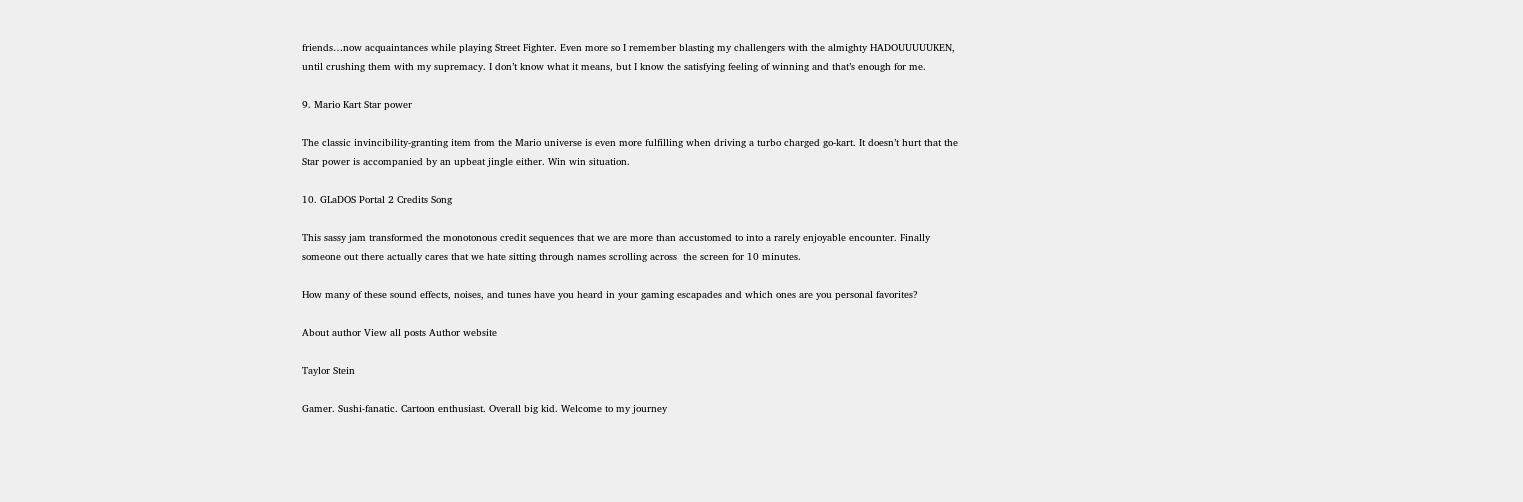friends…now acquaintances while playing Street Fighter. Even more so I remember blasting my challengers with the almighty HADOUUUUUKEN, until crushing them with my supremacy. I don’t know what it means, but I know the satisfying feeling of winning and that’s enough for me.

9. Mario Kart Star power

The classic invincibility-granting item from the Mario universe is even more fulfilling when driving a turbo charged go-kart. It doesn’t hurt that the Star power is accompanied by an upbeat jingle either. Win win situation.

10. GLaDOS Portal 2 Credits Song

This sassy jam transformed the monotonous credit sequences that we are more than accustomed to into a rarely enjoyable encounter. Finally someone out there actually cares that we hate sitting through names scrolling across  the screen for 10 minutes.

How many of these sound effects, noises, and tunes have you heard in your gaming escapades and which ones are you personal favorites?

About author View all posts Author website

Taylor Stein

Gamer. Sushi-fanatic. Cartoon enthusiast. Overall big kid. Welcome to my journey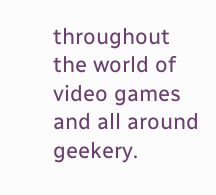throughout the world of video games and all around geekery.